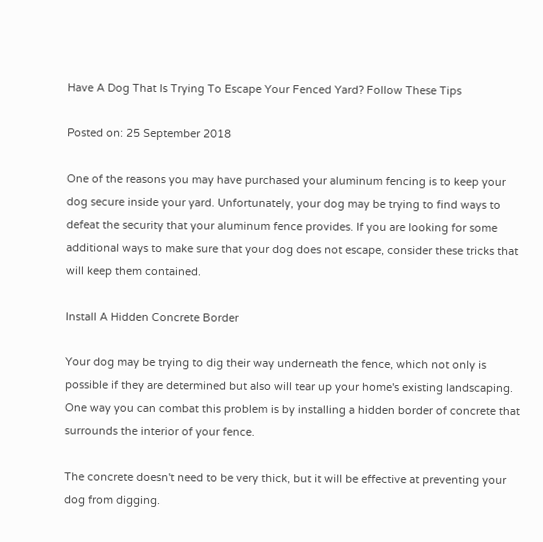Have A Dog That Is Trying To Escape Your Fenced Yard? Follow These Tips

Posted on: 25 September 2018

One of the reasons you may have purchased your aluminum fencing is to keep your dog secure inside your yard. Unfortunately, your dog may be trying to find ways to defeat the security that your aluminum fence provides. If you are looking for some additional ways to make sure that your dog does not escape, consider these tricks that will keep them contained.

Install A Hidden Concrete Border

Your dog may be trying to dig their way underneath the fence, which not only is possible if they are determined but also will tear up your home's existing landscaping. One way you can combat this problem is by installing a hidden border of concrete that surrounds the interior of your fence.

The concrete doesn't need to be very thick, but it will be effective at preventing your dog from digging.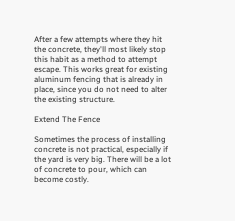After a few attempts where they hit the concrete, they'll most likely stop this habit as a method to attempt escape. This works great for existing aluminum fencing that is already in place, since you do not need to alter the existing structure.

Extend The Fence

Sometimes the process of installing concrete is not practical, especially if the yard is very big. There will be a lot of concrete to pour, which can become costly.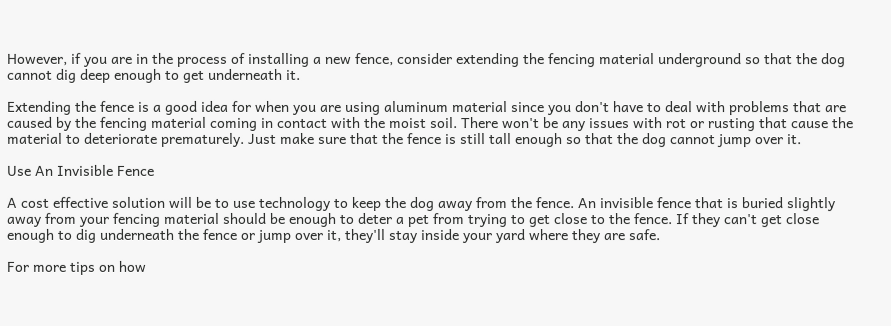However, if you are in the process of installing a new fence, consider extending the fencing material underground so that the dog cannot dig deep enough to get underneath it.

Extending the fence is a good idea for when you are using aluminum material since you don't have to deal with problems that are caused by the fencing material coming in contact with the moist soil. There won't be any issues with rot or rusting that cause the material to deteriorate prematurely. Just make sure that the fence is still tall enough so that the dog cannot jump over it.

Use An Invisible Fence

A cost effective solution will be to use technology to keep the dog away from the fence. An invisible fence that is buried slightly away from your fencing material should be enough to deter a pet from trying to get close to the fence. If they can't get close enough to dig underneath the fence or jump over it, they'll stay inside your yard where they are safe.

For more tips on how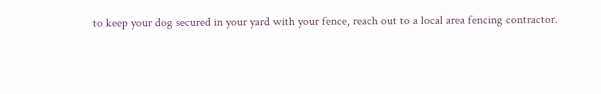to keep your dog secured in your yard with your fence, reach out to a local area fencing contractor.